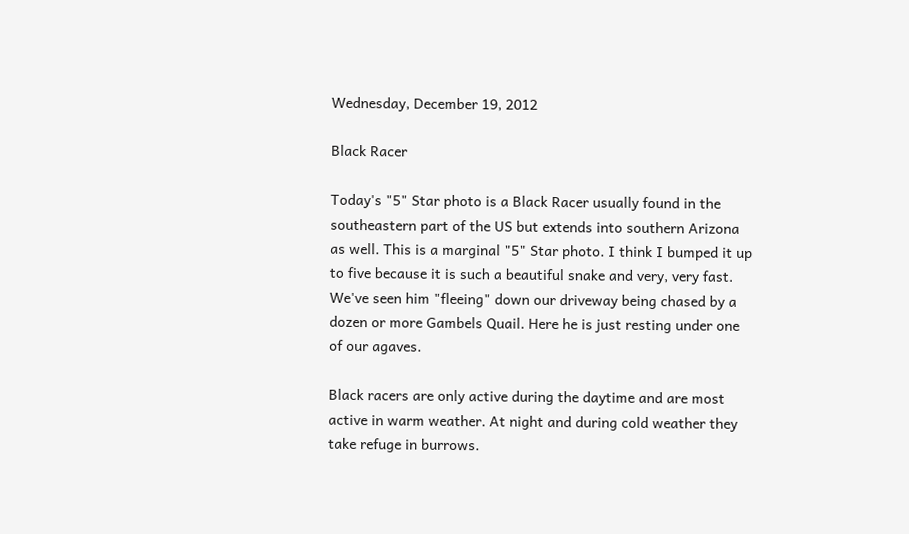Wednesday, December 19, 2012

Black Racer

Today's "5" Star photo is a Black Racer usually found in the southeastern part of the US but extends into southern Arizona as well. This is a marginal "5" Star photo. I think I bumped it up to five because it is such a beautiful snake and very, very fast. We've seen him "fleeing" down our driveway being chased by a dozen or more Gambels Quail. Here he is just resting under one of our agaves.

Black racers are only active during the daytime and are most active in warm weather. At night and during cold weather they take refuge in burrows.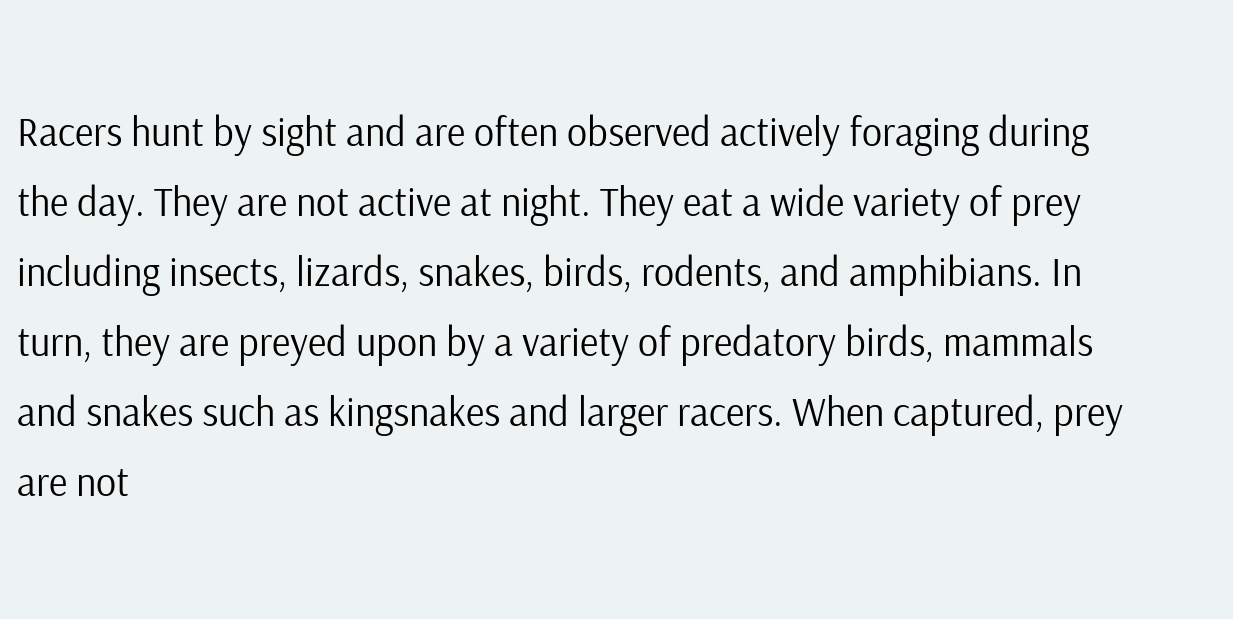Racers hunt by sight and are often observed actively foraging during the day. They are not active at night. They eat a wide variety of prey including insects, lizards, snakes, birds, rodents, and amphibians. In turn, they are preyed upon by a variety of predatory birds, mammals and snakes such as kingsnakes and larger racers. When captured, prey are not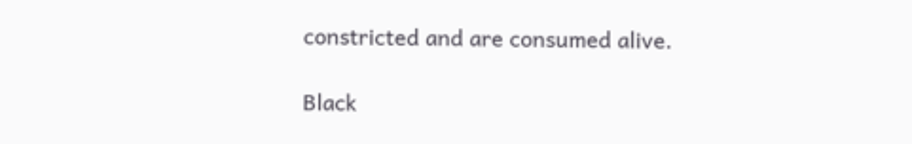constricted and are consumed alive.

Black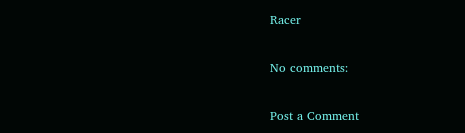Racer

No comments:

Post a Comment